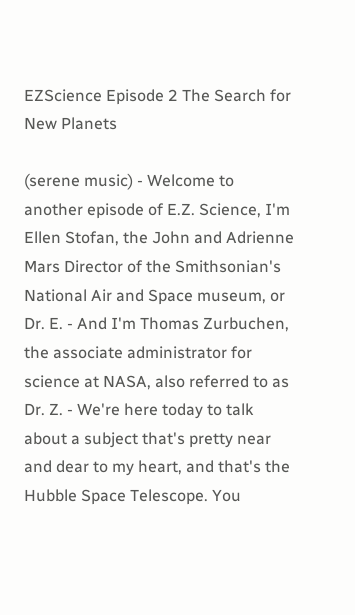EZScience Episode 2 The Search for New Planets

(serene music) - Welcome to another episode of E.Z. Science, I'm Ellen Stofan, the John and Adrienne Mars Director of the Smithsonian's National Air and Space museum, or Dr. E. - And I'm Thomas Zurbuchen, the associate administrator for science at NASA, also referred to as Dr. Z. - We're here today to talk about a subject that's pretty near and dear to my heart, and that's the Hubble Space Telescope. You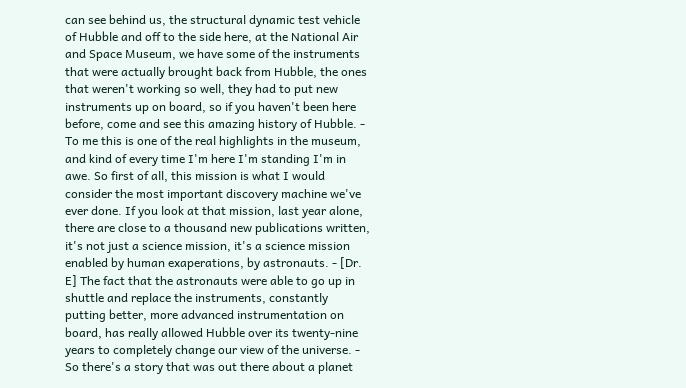can see behind us, the structural dynamic test vehicle of Hubble and off to the side here, at the National Air and Space Museum, we have some of the instruments that were actually brought back from Hubble, the ones that weren't working so well, they had to put new instruments up on board, so if you haven't been here before, come and see this amazing history of Hubble. - To me this is one of the real highlights in the museum, and kind of every time I'm here I'm standing I'm in awe. So first of all, this mission is what I would consider the most important discovery machine we've ever done. If you look at that mission, last year alone, there are close to a thousand new publications written, it's not just a science mission, it's a science mission enabled by human exaperations, by astronauts. - [Dr. E] The fact that the astronauts were able to go up in shuttle and replace the instruments, constantly putting better, more advanced instrumentation on board, has really allowed Hubble over its twenty-nine years to completely change our view of the universe. - So there's a story that was out there about a planet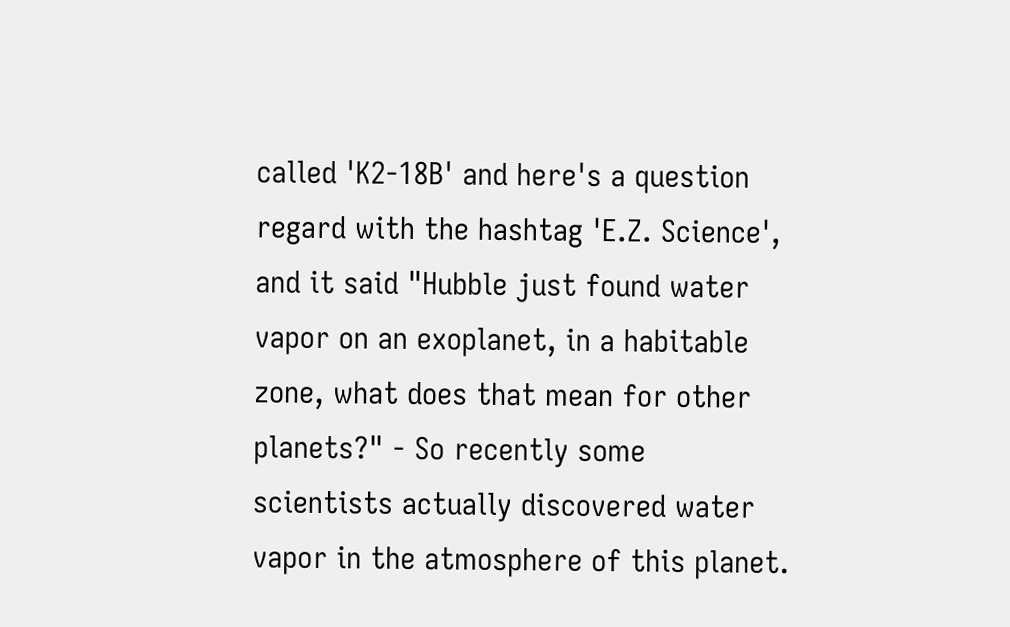called 'K2-18B' and here's a question regard with the hashtag 'E.Z. Science', and it said "Hubble just found water vapor on an exoplanet, in a habitable zone, what does that mean for other planets?" - So recently some scientists actually discovered water vapor in the atmosphere of this planet.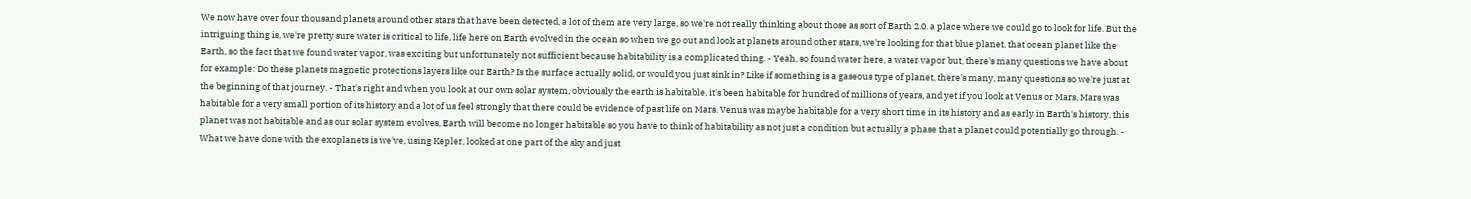We now have over four thousand planets around other stars that have been detected, a lot of them are very large, so we're not really thinking about those as sort of Earth 2.0. a place where we could go to look for life. But the intriguing thing is, we're pretty sure water is critical to life, life here on Earth evolved in the ocean so when we go out and look at planets around other stars, we're looking for that blue planet, that ocean planet like the Earth, so the fact that we found water vapor, was exciting but unfortunately not sufficient because habitability is a complicated thing. - Yeah, so found water here, a water vapor but, there's many questions we have about for example: Do these planets magnetic protections layers like our Earth? Is the surface actually solid, or would you just sink in? Like if something is a gaseous type of planet, there's many, many questions so we're just at the beginning of that journey. - That's right and when you look at our own solar system, obviously the earth is habitable, it's been habitable for hundred of millions of years, and yet if you look at Venus or Mars, Mars was habitable for a very small portion of its history and a lot of us feel strongly that there could be evidence of past life on Mars. Venus was maybe habitable for a very short time in its history and as early in Earth's history, this planet was not habitable and as our solar system evolves, Earth will become no longer habitable so you have to think of habitability as not just a condition but actually a phase that a planet could potentially go through. - What we have done with the exoplanets is we've, using Kepler, looked at one part of the sky and just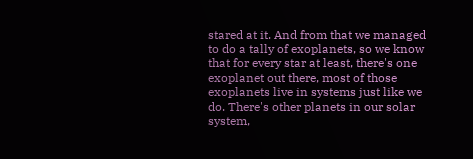stared at it. And from that we managed to do a tally of exoplanets, so we know that for every star at least, there's one exoplanet out there, most of those exoplanets live in systems just like we do. There's other planets in our solar system,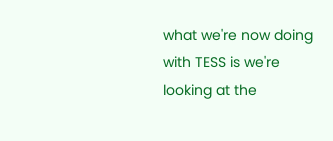what we're now doing with TESS is we're looking at the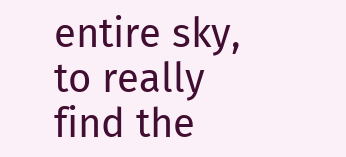entire sky, to really find the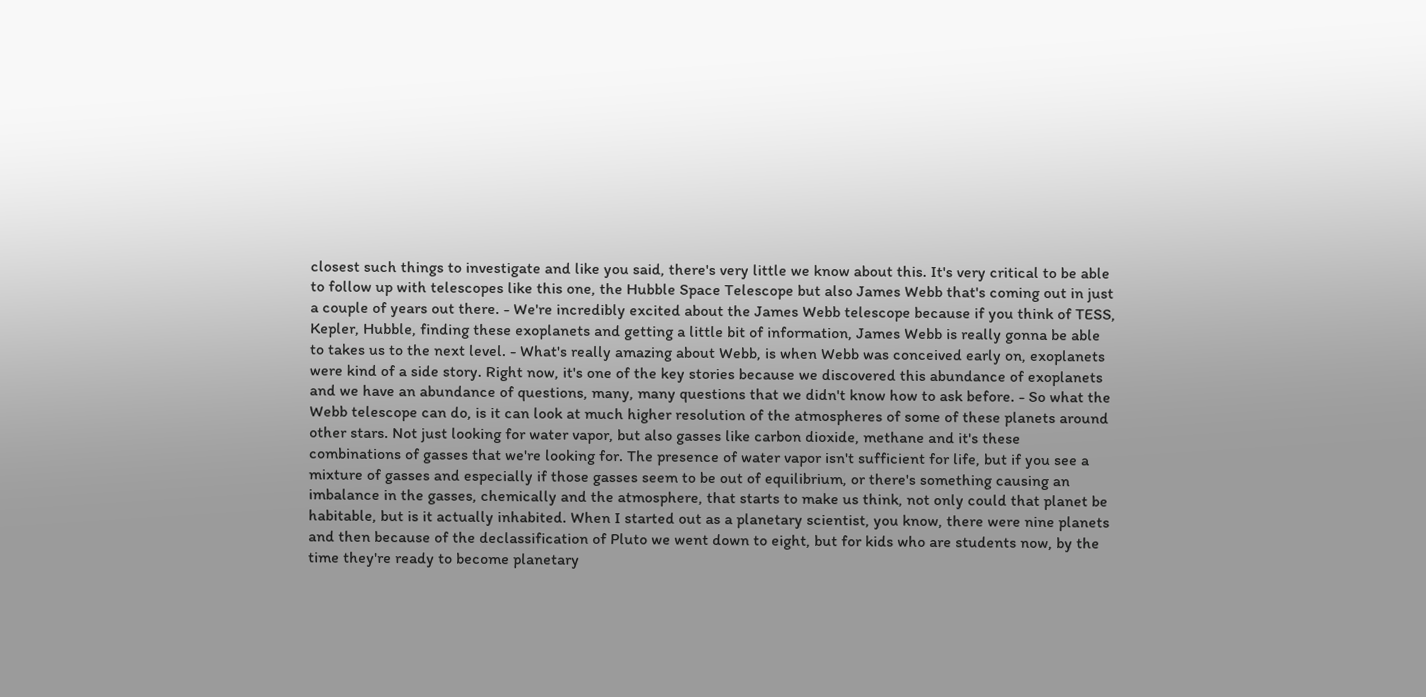closest such things to investigate and like you said, there's very little we know about this. It's very critical to be able to follow up with telescopes like this one, the Hubble Space Telescope but also James Webb that's coming out in just a couple of years out there. - We're incredibly excited about the James Webb telescope because if you think of TESS, Kepler, Hubble, finding these exoplanets and getting a little bit of information, James Webb is really gonna be able to takes us to the next level. - What's really amazing about Webb, is when Webb was conceived early on, exoplanets were kind of a side story. Right now, it's one of the key stories because we discovered this abundance of exoplanets and we have an abundance of questions, many, many questions that we didn't know how to ask before. - So what the Webb telescope can do, is it can look at much higher resolution of the atmospheres of some of these planets around other stars. Not just looking for water vapor, but also gasses like carbon dioxide, methane and it's these combinations of gasses that we're looking for. The presence of water vapor isn't sufficient for life, but if you see a mixture of gasses and especially if those gasses seem to be out of equilibrium, or there's something causing an imbalance in the gasses, chemically and the atmosphere, that starts to make us think, not only could that planet be habitable, but is it actually inhabited. When I started out as a planetary scientist, you know, there were nine planets and then because of the declassification of Pluto we went down to eight, but for kids who are students now, by the time they're ready to become planetary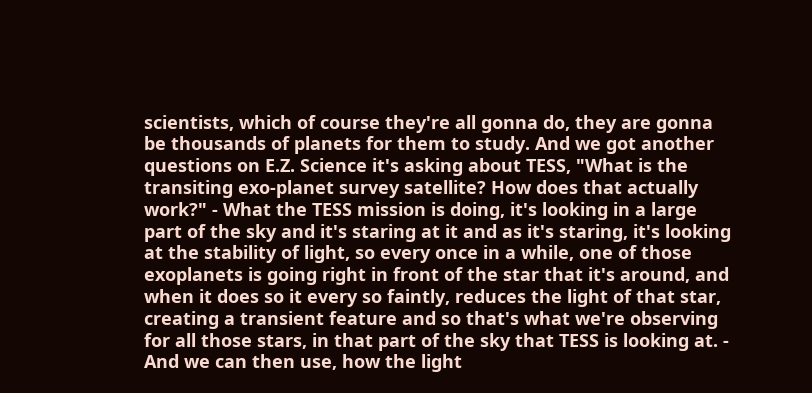scientists, which of course they're all gonna do, they are gonna be thousands of planets for them to study. And we got another questions on E.Z. Science it's asking about TESS, "What is the transiting exo-planet survey satellite? How does that actually work?" - What the TESS mission is doing, it's looking in a large part of the sky and it's staring at it and as it's staring, it's looking at the stability of light, so every once in a while, one of those exoplanets is going right in front of the star that it's around, and when it does so it every so faintly, reduces the light of that star, creating a transient feature and so that's what we're observing for all those stars, in that part of the sky that TESS is looking at. - And we can then use, how the light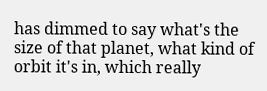has dimmed to say what's the size of that planet, what kind of orbit it's in, which really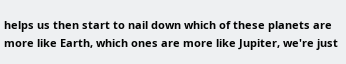helps us then start to nail down which of these planets are more like Earth, which ones are more like Jupiter, we're just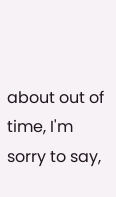about out of time, I'm sorry to say,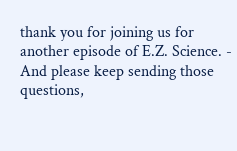thank you for joining us for another episode of E.Z. Science. - And please keep sending those questions,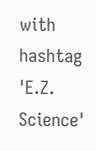with hashtag 'E.Z. Science'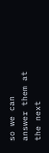so we can answer them at the next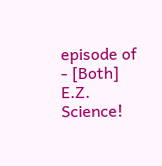episode of - [Both] E.Z. Science!